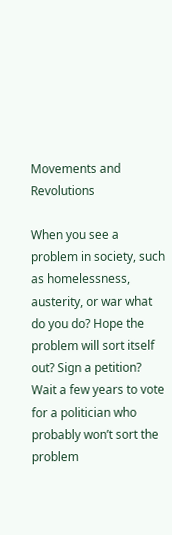Movements and Revolutions

When you see a problem in society, such as homelessness, austerity, or war what do you do? Hope the problem will sort itself out? Sign a petition? Wait a few years to vote for a politician who probably won’t sort the problem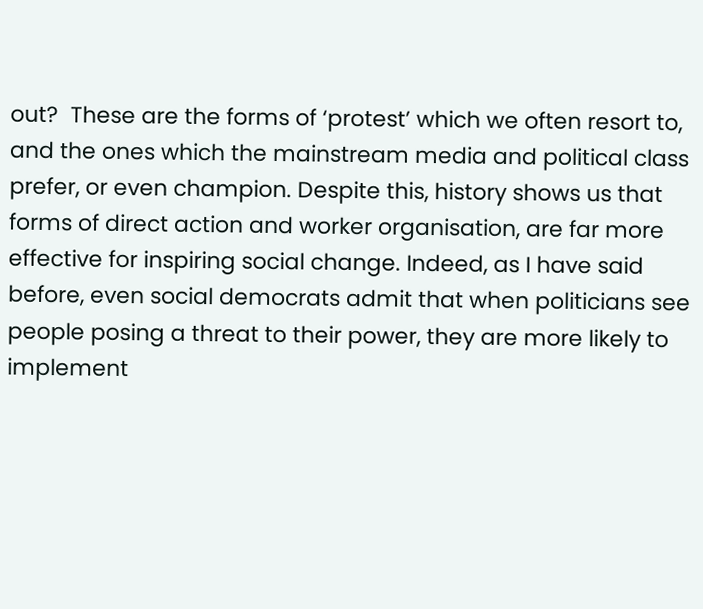out?  These are the forms of ‘protest’ which we often resort to, and the ones which the mainstream media and political class prefer, or even champion. Despite this, history shows us that forms of direct action and worker organisation, are far more effective for inspiring social change. Indeed, as I have said before, even social democrats admit that when politicians see people posing a threat to their power, they are more likely to implement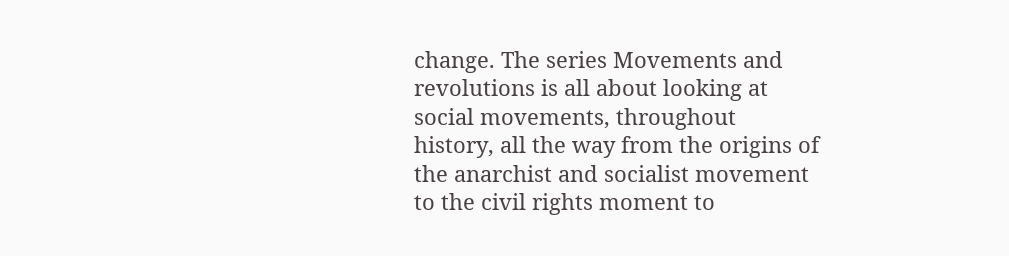change. The series Movements and revolutions is all about looking at social movements, throughout history, all the way from the origins of the anarchist and socialist movement to the civil rights moment to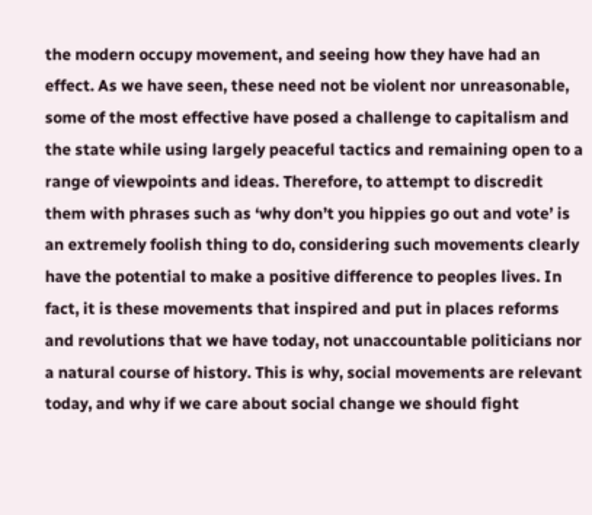the modern occupy movement, and seeing how they have had an effect. As we have seen, these need not be violent nor unreasonable, some of the most effective have posed a challenge to capitalism and the state while using largely peaceful tactics and remaining open to a range of viewpoints and ideas. Therefore, to attempt to discredit them with phrases such as ‘why don’t you hippies go out and vote’ is an extremely foolish thing to do, considering such movements clearly have the potential to make a positive difference to peoples lives. In fact, it is these movements that inspired and put in places reforms and revolutions that we have today, not unaccountable politicians nor a natural course of history. This is why, social movements are relevant today, and why if we care about social change we should fight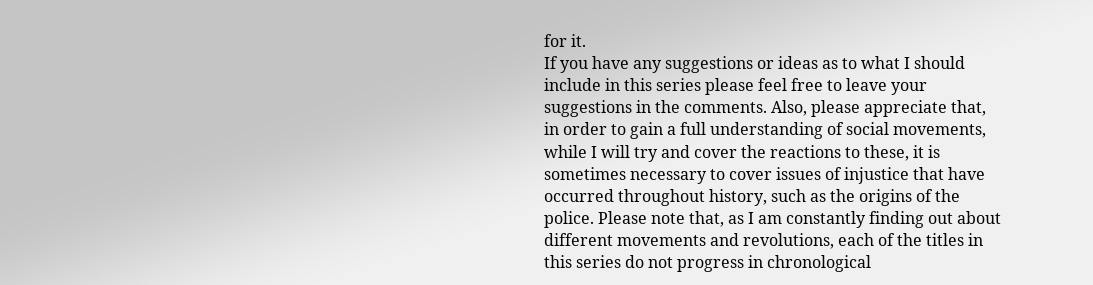for it.
If you have any suggestions or ideas as to what I should include in this series please feel free to leave your suggestions in the comments. Also, please appreciate that, in order to gain a full understanding of social movements, while I will try and cover the reactions to these, it is sometimes necessary to cover issues of injustice that have occurred throughout history, such as the origins of the police. Please note that, as I am constantly finding out about different movements and revolutions, each of the titles in this series do not progress in chronological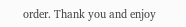order. Thank you and enjoy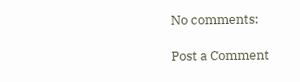No comments:

Post a Comment